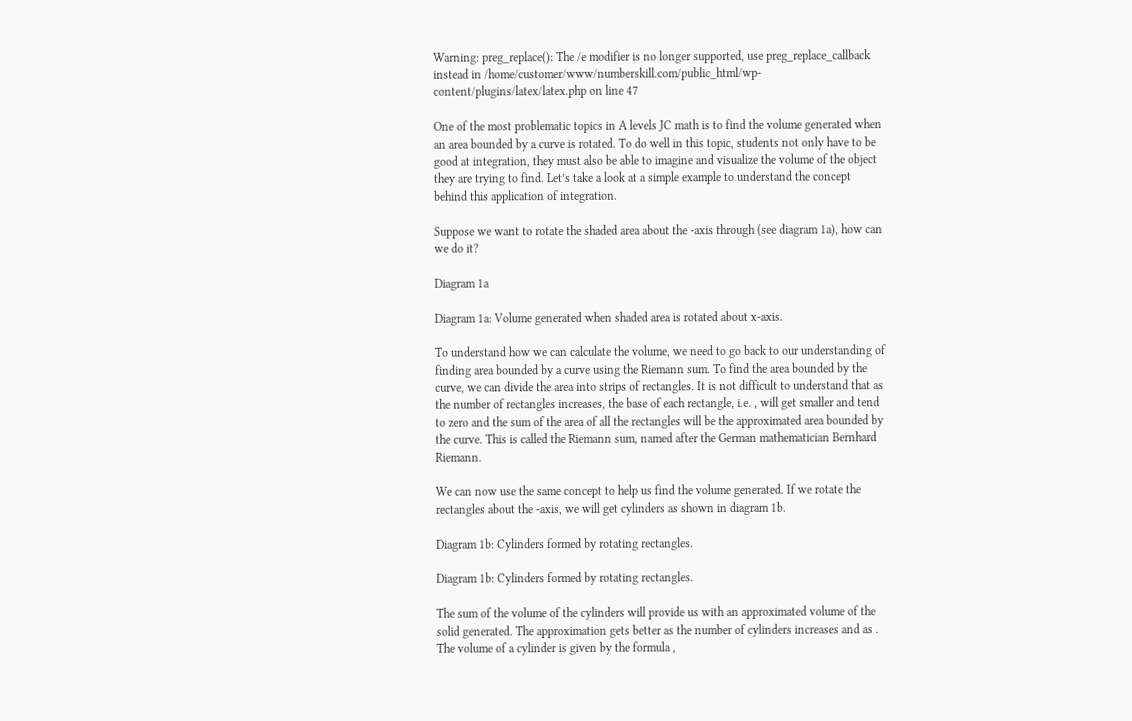Warning: preg_replace(): The /e modifier is no longer supported, use preg_replace_callback instead in /home/customer/www/numberskill.com/public_html/wp-content/plugins/latex/latex.php on line 47

One of the most problematic topics in A levels JC math is to find the volume generated when an area bounded by a curve is rotated. To do well in this topic, students not only have to be good at integration, they must also be able to imagine and visualize the volume of the object they are trying to find. Let’s take a look at a simple example to understand the concept behind this application of integration.

Suppose we want to rotate the shaded area about the -axis through (see diagram 1a), how can we do it?

Diagram 1a

Diagram 1a: Volume generated when shaded area is rotated about x-axis.

To understand how we can calculate the volume, we need to go back to our understanding of finding area bounded by a curve using the Riemann sum. To find the area bounded by the curve, we can divide the area into strips of rectangles. It is not difficult to understand that as the number of rectangles increases, the base of each rectangle, i.e. , will get smaller and tend to zero and the sum of the area of all the rectangles will be the approximated area bounded by the curve. This is called the Riemann sum, named after the German mathematician Bernhard Riemann.

We can now use the same concept to help us find the volume generated. If we rotate the rectangles about the -axis, we will get cylinders as shown in diagram 1b.

Diagram 1b: Cylinders formed by rotating rectangles.

Diagram 1b: Cylinders formed by rotating rectangles.

The sum of the volume of the cylinders will provide us with an approximated volume of the solid generated. The approximation gets better as the number of cylinders increases and as . The volume of a cylinder is given by the formula ,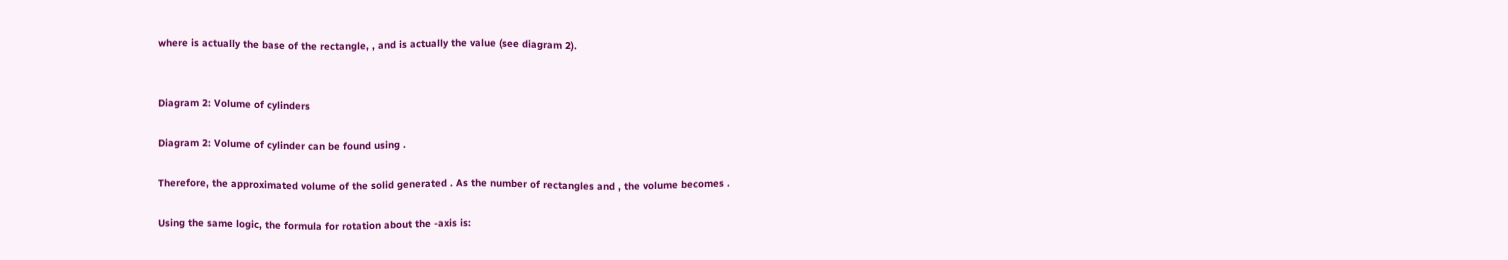where is actually the base of the rectangle, , and is actually the value (see diagram 2).


Diagram 2: Volume of cylinders

Diagram 2: Volume of cylinder can be found using .

Therefore, the approximated volume of the solid generated . As the number of rectangles and , the volume becomes .

Using the same logic, the formula for rotation about the -axis is: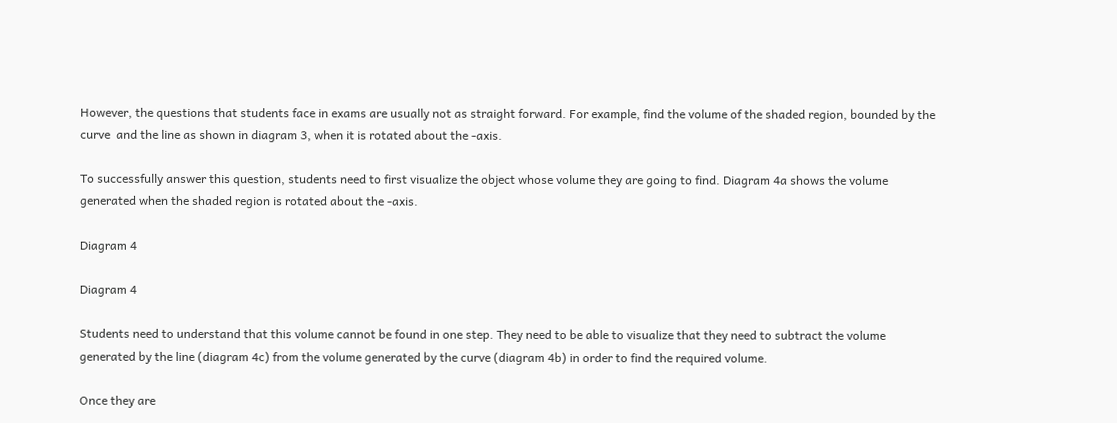However, the questions that students face in exams are usually not as straight forward. For example, find the volume of the shaded region, bounded by the curve  and the line as shown in diagram 3, when it is rotated about the -axis.

To successfully answer this question, students need to first visualize the object whose volume they are going to find. Diagram 4a shows the volume generated when the shaded region is rotated about the -axis.

Diagram 4

Diagram 4

Students need to understand that this volume cannot be found in one step. They need to be able to visualize that they need to subtract the volume generated by the line (diagram 4c) from the volume generated by the curve (diagram 4b) in order to find the required volume.

Once they are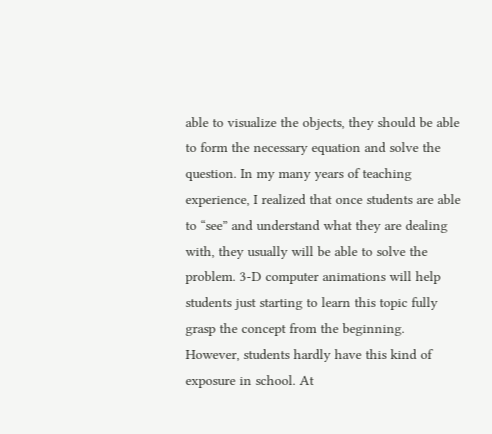able to visualize the objects, they should be able to form the necessary equation and solve the question. In my many years of teaching experience, I realized that once students are able to “see” and understand what they are dealing with, they usually will be able to solve the problem. 3-D computer animations will help students just starting to learn this topic fully grasp the concept from the beginning. However, students hardly have this kind of exposure in school. At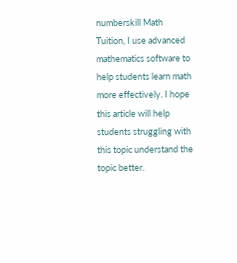numberskill Math Tuition, I use advanced mathematics software to help students learn math more effectively. I hope this article will help students struggling with this topic understand the topic better.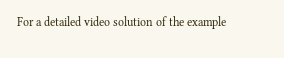For a detailed video solution of the example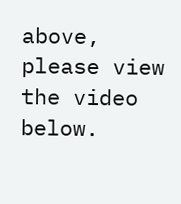above, please view the video below.